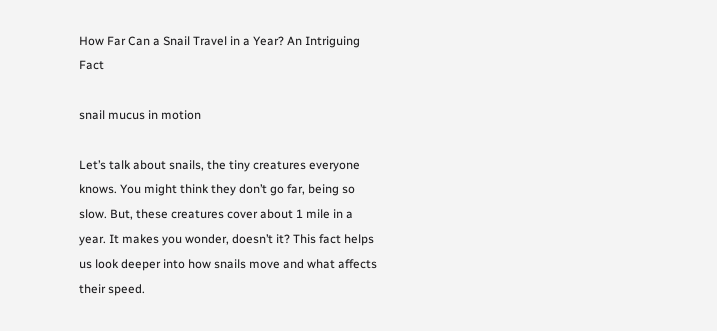How Far Can a Snail Travel in a Year? An Intriguing Fact

snail mucus in motion

Let’s talk about snails, the tiny creatures everyone knows. You might think they don’t go far, being so slow. But, these creatures cover about 1 mile in a year. It makes you wonder, doesn’t it? This fact helps us look deeper into how snails move and what affects their speed.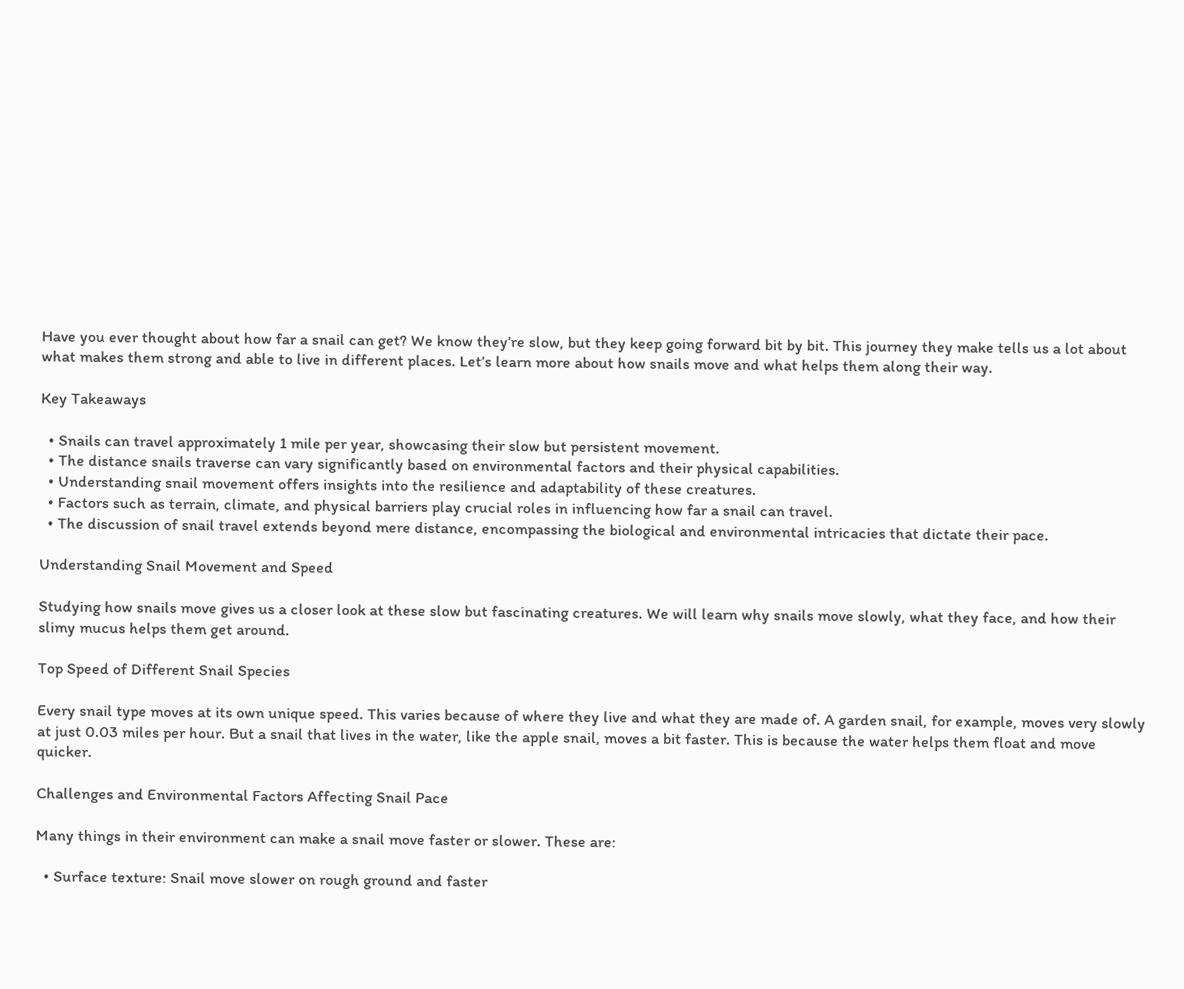Have you ever thought about how far a snail can get? We know they’re slow, but they keep going forward bit by bit. This journey they make tells us a lot about what makes them strong and able to live in different places. Let’s learn more about how snails move and what helps them along their way.

Key Takeaways

  • Snails can travel approximately 1 mile per year, showcasing their slow but persistent movement.
  • The distance snails traverse can vary significantly based on environmental factors and their physical capabilities.
  • Understanding snail movement offers insights into the resilience and adaptability of these creatures.
  • Factors such as terrain, climate, and physical barriers play crucial roles in influencing how far a snail can travel.
  • The discussion of snail travel extends beyond mere distance, encompassing the biological and environmental intricacies that dictate their pace.

Understanding Snail Movement and Speed

Studying how snails move gives us a closer look at these slow but fascinating creatures. We will learn why snails move slowly, what they face, and how their slimy mucus helps them get around.

Top Speed of Different Snail Species

Every snail type moves at its own unique speed. This varies because of where they live and what they are made of. A garden snail, for example, moves very slowly at just 0.03 miles per hour. But a snail that lives in the water, like the apple snail, moves a bit faster. This is because the water helps them float and move quicker.

Challenges and Environmental Factors Affecting Snail Pace

Many things in their environment can make a snail move faster or slower. These are:

  • Surface texture: Snail move slower on rough ground and faster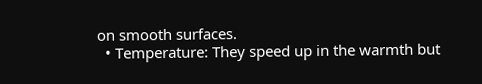on smooth surfaces.
  • Temperature: They speed up in the warmth but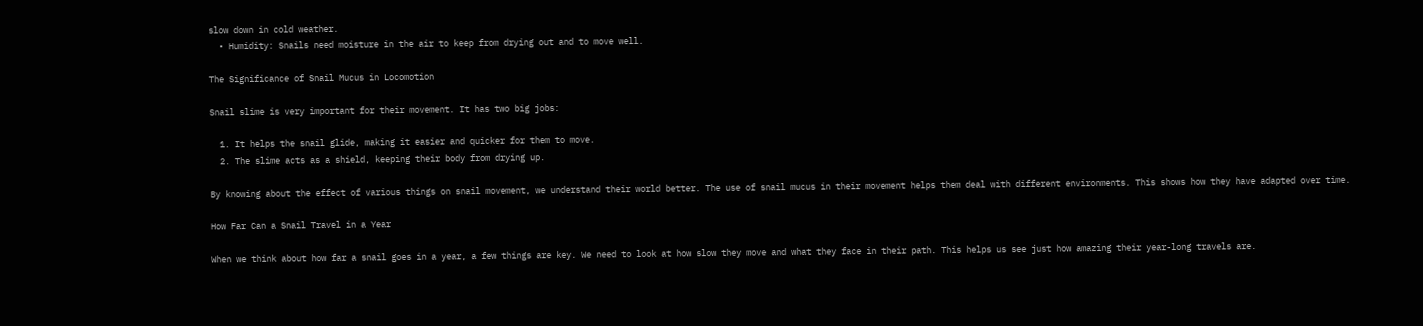slow down in cold weather.
  • Humidity: Snails need moisture in the air to keep from drying out and to move well.

The Significance of Snail Mucus in Locomotion

Snail slime is very important for their movement. It has two big jobs:

  1. It helps the snail glide, making it easier and quicker for them to move.
  2. The slime acts as a shield, keeping their body from drying up.

By knowing about the effect of various things on snail movement, we understand their world better. The use of snail mucus in their movement helps them deal with different environments. This shows how they have adapted over time.

How Far Can a Snail Travel in a Year

When we think about how far a snail goes in a year, a few things are key. We need to look at how slow they move and what they face in their path. This helps us see just how amazing their year-long travels are.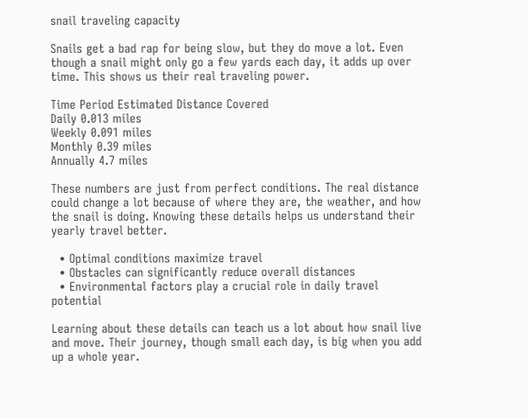snail traveling capacity

Snails get a bad rap for being slow, but they do move a lot. Even though a snail might only go a few yards each day, it adds up over time. This shows us their real traveling power.

Time Period Estimated Distance Covered
Daily 0.013 miles
Weekly 0.091 miles
Monthly 0.39 miles
Annually 4.7 miles

These numbers are just from perfect conditions. The real distance could change a lot because of where they are, the weather, and how the snail is doing. Knowing these details helps us understand their yearly travel better.

  • Optimal conditions maximize travel
  • Obstacles can significantly reduce overall distances
  • Environmental factors play a crucial role in daily travel potential

Learning about these details can teach us a lot about how snail live and move. Their journey, though small each day, is big when you add up a whole year.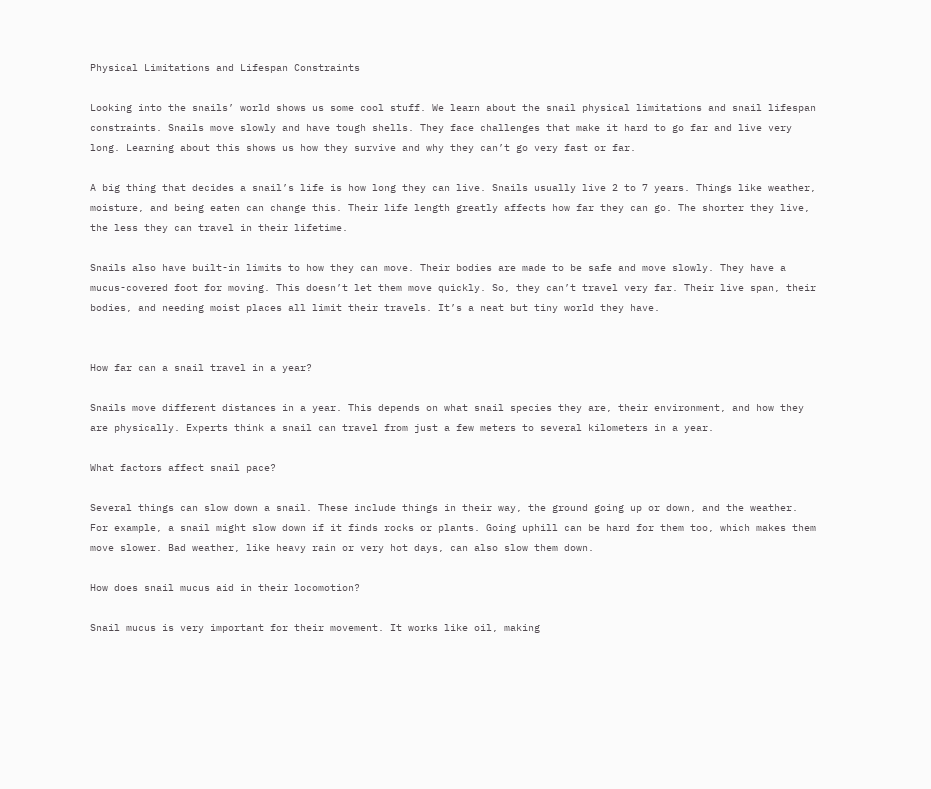Physical Limitations and Lifespan Constraints

Looking into the snails’ world shows us some cool stuff. We learn about the snail physical limitations and snail lifespan constraints. Snails move slowly and have tough shells. They face challenges that make it hard to go far and live very long. Learning about this shows us how they survive and why they can’t go very fast or far.

A big thing that decides a snail’s life is how long they can live. Snails usually live 2 to 7 years. Things like weather, moisture, and being eaten can change this. Their life length greatly affects how far they can go. The shorter they live, the less they can travel in their lifetime.

Snails also have built-in limits to how they can move. Their bodies are made to be safe and move slowly. They have a mucus-covered foot for moving. This doesn’t let them move quickly. So, they can’t travel very far. Their live span, their bodies, and needing moist places all limit their travels. It’s a neat but tiny world they have.


How far can a snail travel in a year?

Snails move different distances in a year. This depends on what snail species they are, their environment, and how they are physically. Experts think a snail can travel from just a few meters to several kilometers in a year.

What factors affect snail pace?

Several things can slow down a snail. These include things in their way, the ground going up or down, and the weather. For example, a snail might slow down if it finds rocks or plants. Going uphill can be hard for them too, which makes them move slower. Bad weather, like heavy rain or very hot days, can also slow them down.

How does snail mucus aid in their locomotion?

Snail mucus is very important for their movement. It works like oil, making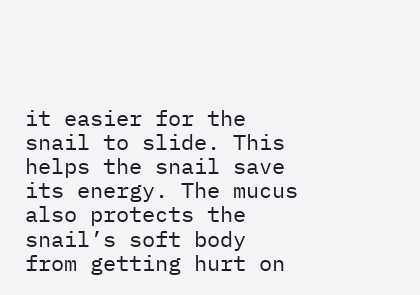it easier for the snail to slide. This helps the snail save its energy. The mucus also protects the snail’s soft body from getting hurt on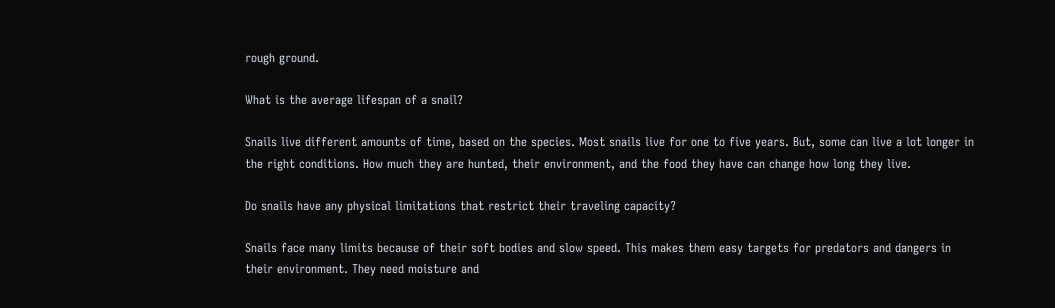rough ground.

What is the average lifespan of a snail?

Snails live different amounts of time, based on the species. Most snails live for one to five years. But, some can live a lot longer in the right conditions. How much they are hunted, their environment, and the food they have can change how long they live.

Do snails have any physical limitations that restrict their traveling capacity?

Snails face many limits because of their soft bodies and slow speed. This makes them easy targets for predators and dangers in their environment. They need moisture and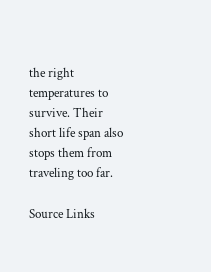the right temperatures to survive. Their short life span also stops them from traveling too far.

Source Links